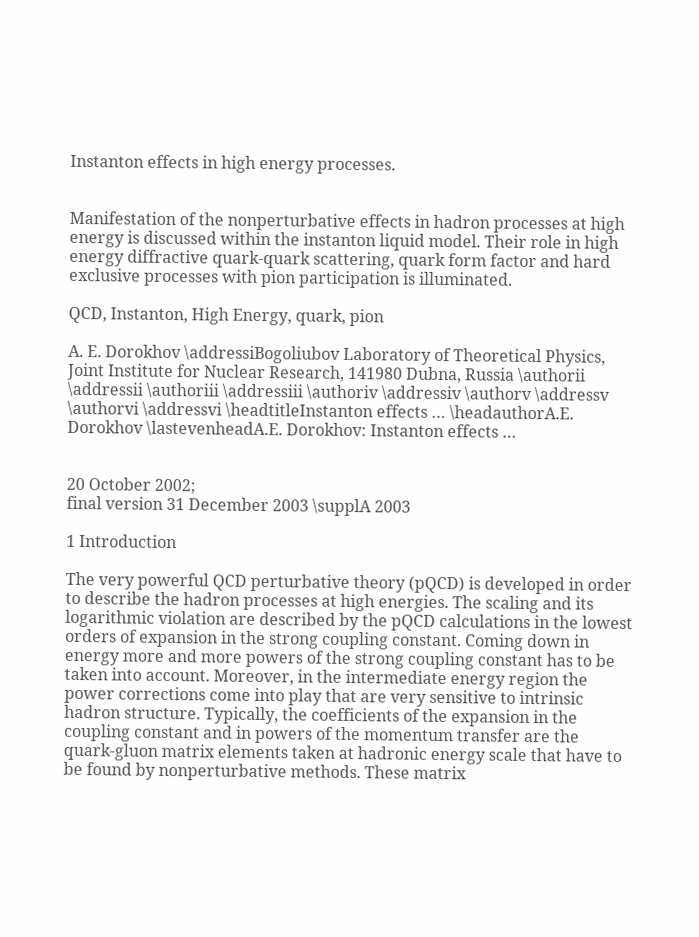Instanton effects in high energy processes.


Manifestation of the nonperturbative effects in hadron processes at high energy is discussed within the instanton liquid model. Their role in high energy diffractive quark-quark scattering, quark form factor and hard exclusive processes with pion participation is illuminated.

QCD, Instanton, High Energy, quark, pion

A. E. Dorokhov \addressiBogoliubov Laboratory of Theoretical Physics,
Joint Institute for Nuclear Research, 141980 Dubna, Russia \authorii \addressii \authoriii \addressiii \authoriv \addressiv \authorv \addressv \authorvi \addressvi \headtitleInstanton effects … \headauthorA.E. Dorokhov \lastevenheadA.E. Dorokhov: Instanton effects …


20 October 2002;
final version 31 December 2003 \supplA 2003

1 Introduction

The very powerful QCD perturbative theory (pQCD) is developed in order to describe the hadron processes at high energies. The scaling and its logarithmic violation are described by the pQCD calculations in the lowest orders of expansion in the strong coupling constant. Coming down in energy more and more powers of the strong coupling constant has to be taken into account. Moreover, in the intermediate energy region the power corrections come into play that are very sensitive to intrinsic hadron structure. Typically, the coefficients of the expansion in the coupling constant and in powers of the momentum transfer are the quark-gluon matrix elements taken at hadronic energy scale that have to be found by nonperturbative methods. These matrix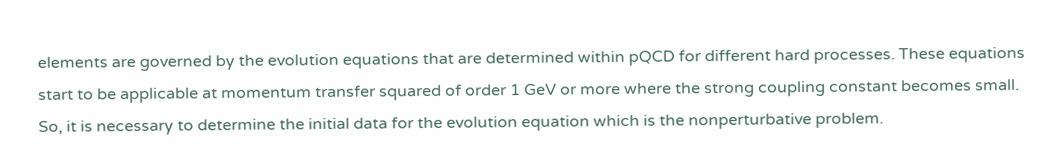elements are governed by the evolution equations that are determined within pQCD for different hard processes. These equations start to be applicable at momentum transfer squared of order 1 GeV or more where the strong coupling constant becomes small. So, it is necessary to determine the initial data for the evolution equation which is the nonperturbative problem.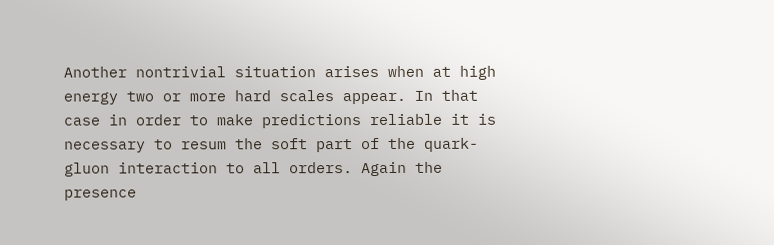Another nontrivial situation arises when at high energy two or more hard scales appear. In that case in order to make predictions reliable it is necessary to resum the soft part of the quark-gluon interaction to all orders. Again the presence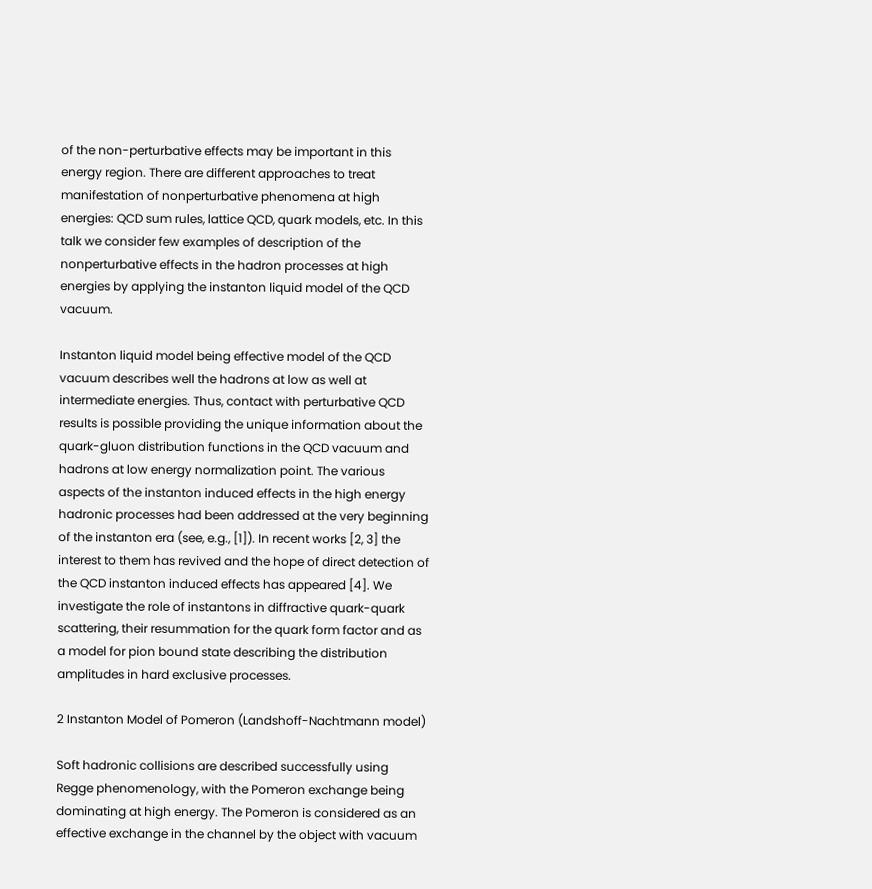of the non-perturbative effects may be important in this energy region. There are different approaches to treat manifestation of nonperturbative phenomena at high energies: QCD sum rules, lattice QCD, quark models, etc. In this talk we consider few examples of description of the nonperturbative effects in the hadron processes at high energies by applying the instanton liquid model of the QCD vacuum.

Instanton liquid model being effective model of the QCD vacuum describes well the hadrons at low as well at intermediate energies. Thus, contact with perturbative QCD results is possible providing the unique information about the quark-gluon distribution functions in the QCD vacuum and hadrons at low energy normalization point. The various aspects of the instanton induced effects in the high energy hadronic processes had been addressed at the very beginning of the instanton era (see, e.g., [1]). In recent works [2, 3] the interest to them has revived and the hope of direct detection of the QCD instanton induced effects has appeared [4]. We investigate the role of instantons in diffractive quark-quark scattering, their resummation for the quark form factor and as a model for pion bound state describing the distribution amplitudes in hard exclusive processes.

2 Instanton Model of Pomeron (Landshoff-Nachtmann model)

Soft hadronic collisions are described successfully using Regge phenomenology, with the Pomeron exchange being dominating at high energy. The Pomeron is considered as an effective exchange in the channel by the object with vacuum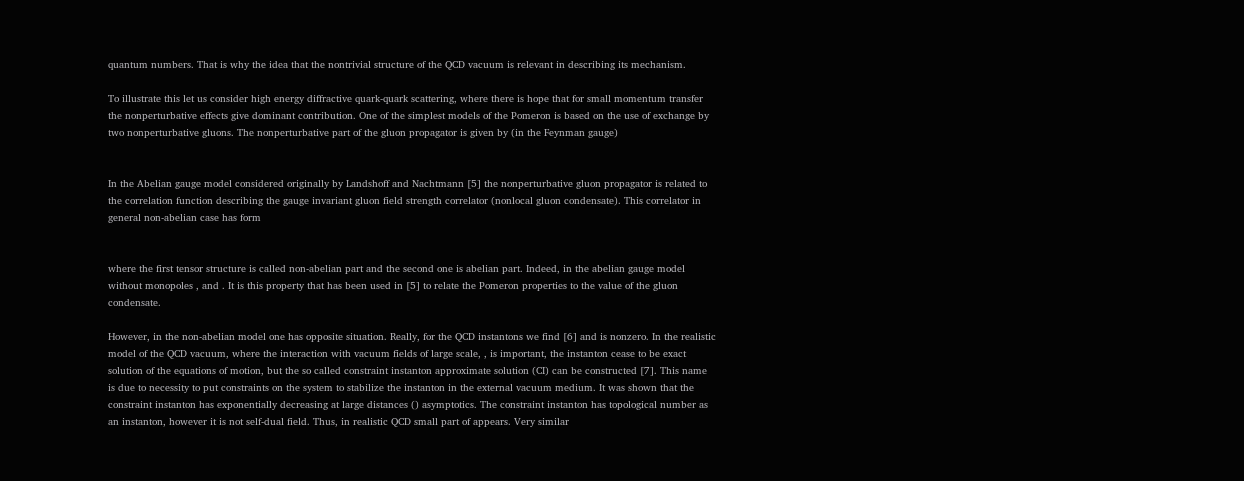quantum numbers. That is why the idea that the nontrivial structure of the QCD vacuum is relevant in describing its mechanism.

To illustrate this let us consider high energy diffractive quark-quark scattering, where there is hope that for small momentum transfer the nonperturbative effects give dominant contribution. One of the simplest models of the Pomeron is based on the use of exchange by two nonperturbative gluons. The nonperturbative part of the gluon propagator is given by (in the Feynman gauge)


In the Abelian gauge model considered originally by Landshoff and Nachtmann [5] the nonperturbative gluon propagator is related to the correlation function describing the gauge invariant gluon field strength correlator (nonlocal gluon condensate). This correlator in general non-abelian case has form


where the first tensor structure is called non-abelian part and the second one is abelian part. Indeed, in the abelian gauge model without monopoles , and . It is this property that has been used in [5] to relate the Pomeron properties to the value of the gluon condensate.

However, in the non-abelian model one has opposite situation. Really, for the QCD instantons we find [6] and is nonzero. In the realistic model of the QCD vacuum, where the interaction with vacuum fields of large scale, , is important, the instanton cease to be exact solution of the equations of motion, but the so called constraint instanton approximate solution (CI) can be constructed [7]. This name is due to necessity to put constraints on the system to stabilize the instanton in the external vacuum medium. It was shown that the constraint instanton has exponentially decreasing at large distances () asymptotics. The constraint instanton has topological number as an instanton, however it is not self-dual field. Thus, in realistic QCD small part of appears. Very similar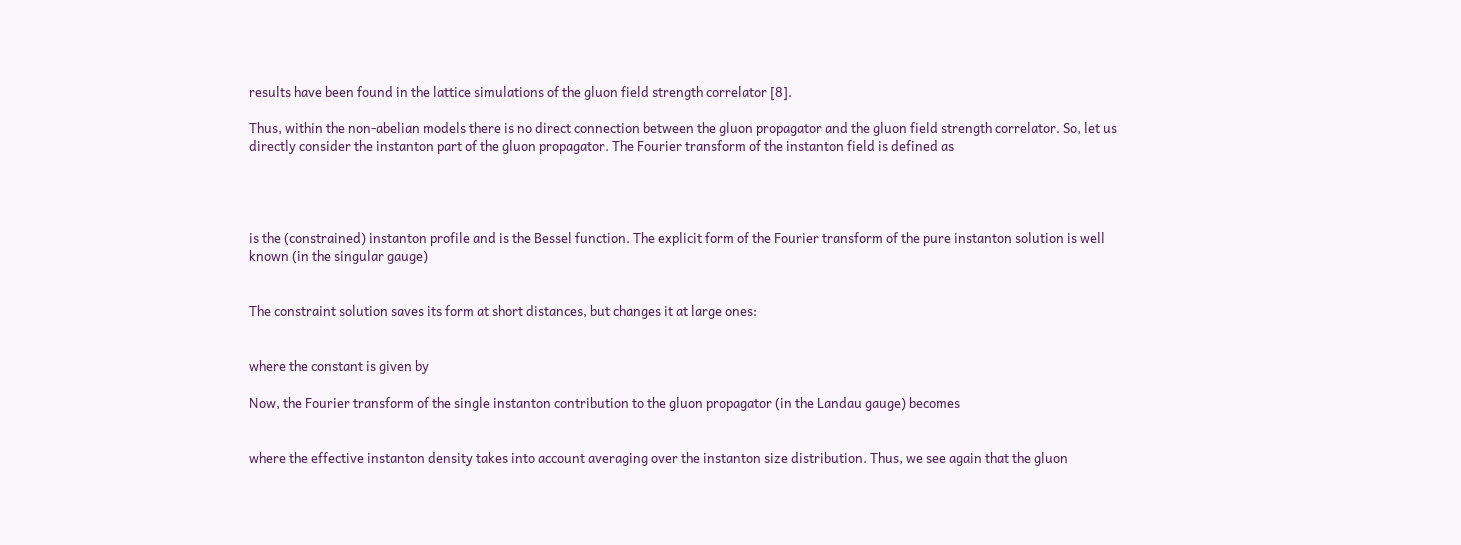results have been found in the lattice simulations of the gluon field strength correlator [8].

Thus, within the non-abelian models there is no direct connection between the gluon propagator and the gluon field strength correlator. So, let us directly consider the instanton part of the gluon propagator. The Fourier transform of the instanton field is defined as




is the (constrained) instanton profile and is the Bessel function. The explicit form of the Fourier transform of the pure instanton solution is well known (in the singular gauge)


The constraint solution saves its form at short distances, but changes it at large ones:


where the constant is given by

Now, the Fourier transform of the single instanton contribution to the gluon propagator (in the Landau gauge) becomes


where the effective instanton density takes into account averaging over the instanton size distribution. Thus, we see again that the gluon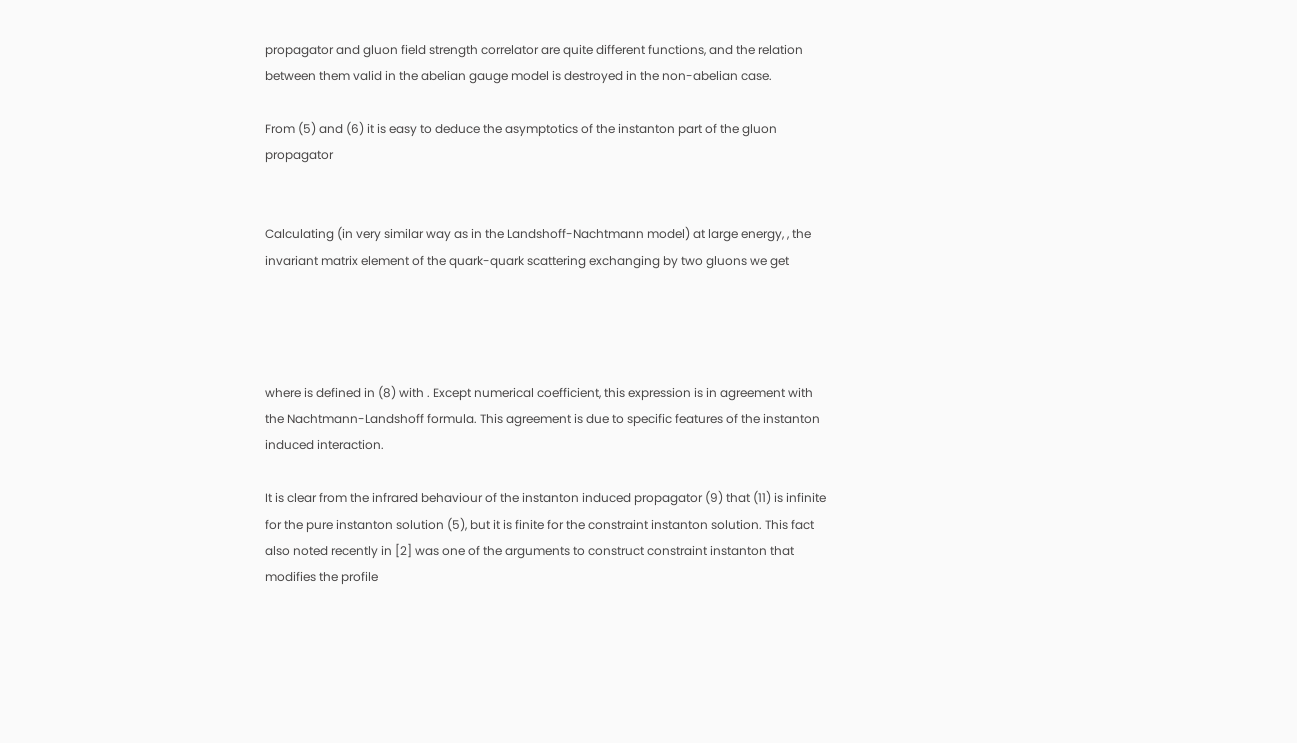propagator and gluon field strength correlator are quite different functions, and the relation between them valid in the abelian gauge model is destroyed in the non-abelian case.

From (5) and (6) it is easy to deduce the asymptotics of the instanton part of the gluon propagator


Calculating (in very similar way as in the Landshoff-Nachtmann model) at large energy, , the invariant matrix element of the quark-quark scattering exchanging by two gluons we get




where is defined in (8) with . Except numerical coefficient, this expression is in agreement with the Nachtmann-Landshoff formula. This agreement is due to specific features of the instanton induced interaction.

It is clear from the infrared behaviour of the instanton induced propagator (9) that (11) is infinite for the pure instanton solution (5), but it is finite for the constraint instanton solution. This fact also noted recently in [2] was one of the arguments to construct constraint instanton that modifies the profile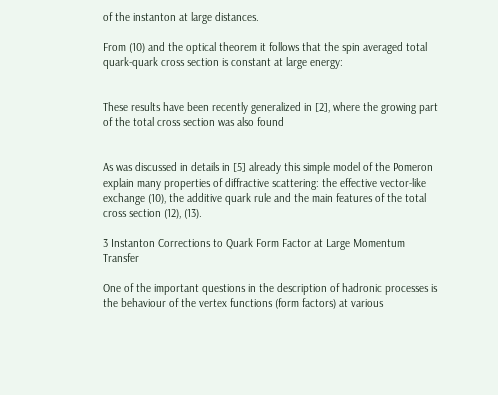of the instanton at large distances.

From (10) and the optical theorem it follows that the spin averaged total quark-quark cross section is constant at large energy:


These results have been recently generalized in [2], where the growing part of the total cross section was also found


As was discussed in details in [5] already this simple model of the Pomeron explain many properties of diffractive scattering: the effective vector-like exchange (10), the additive quark rule and the main features of the total cross section (12), (13).

3 Instanton Corrections to Quark Form Factor at Large Momentum Transfer

One of the important questions in the description of hadronic processes is the behaviour of the vertex functions (form factors) at various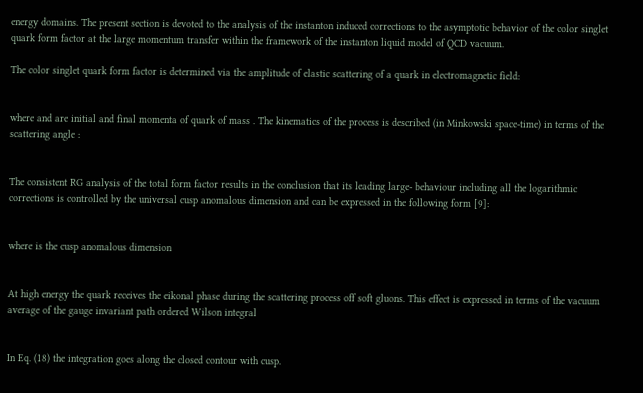energy domains. The present section is devoted to the analysis of the instanton induced corrections to the asymptotic behavior of the color singlet quark form factor at the large momentum transfer within the framework of the instanton liquid model of QCD vacuum.

The color singlet quark form factor is determined via the amplitude of elastic scattering of a quark in electromagnetic field:


where and are initial and final momenta of quark of mass . The kinematics of the process is described (in Minkowski space-time) in terms of the scattering angle :


The consistent RG analysis of the total form factor results in the conclusion that its leading large- behaviour including all the logarithmic corrections is controlled by the universal cusp anomalous dimension and can be expressed in the following form [9]:


where is the cusp anomalous dimension


At high energy the quark receives the eikonal phase during the scattering process off soft gluons. This effect is expressed in terms of the vacuum average of the gauge invariant path ordered Wilson integral


In Eq. (18) the integration goes along the closed contour with cusp.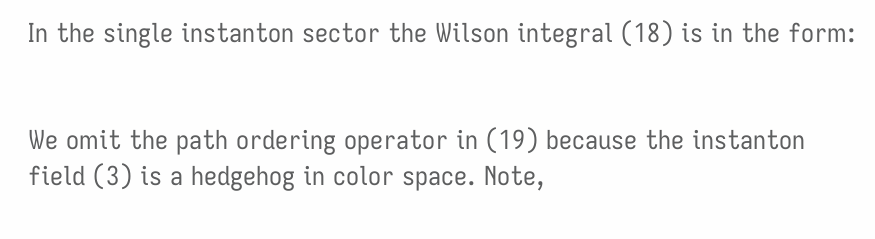In the single instanton sector the Wilson integral (18) is in the form:


We omit the path ordering operator in (19) because the instanton field (3) is a hedgehog in color space. Note,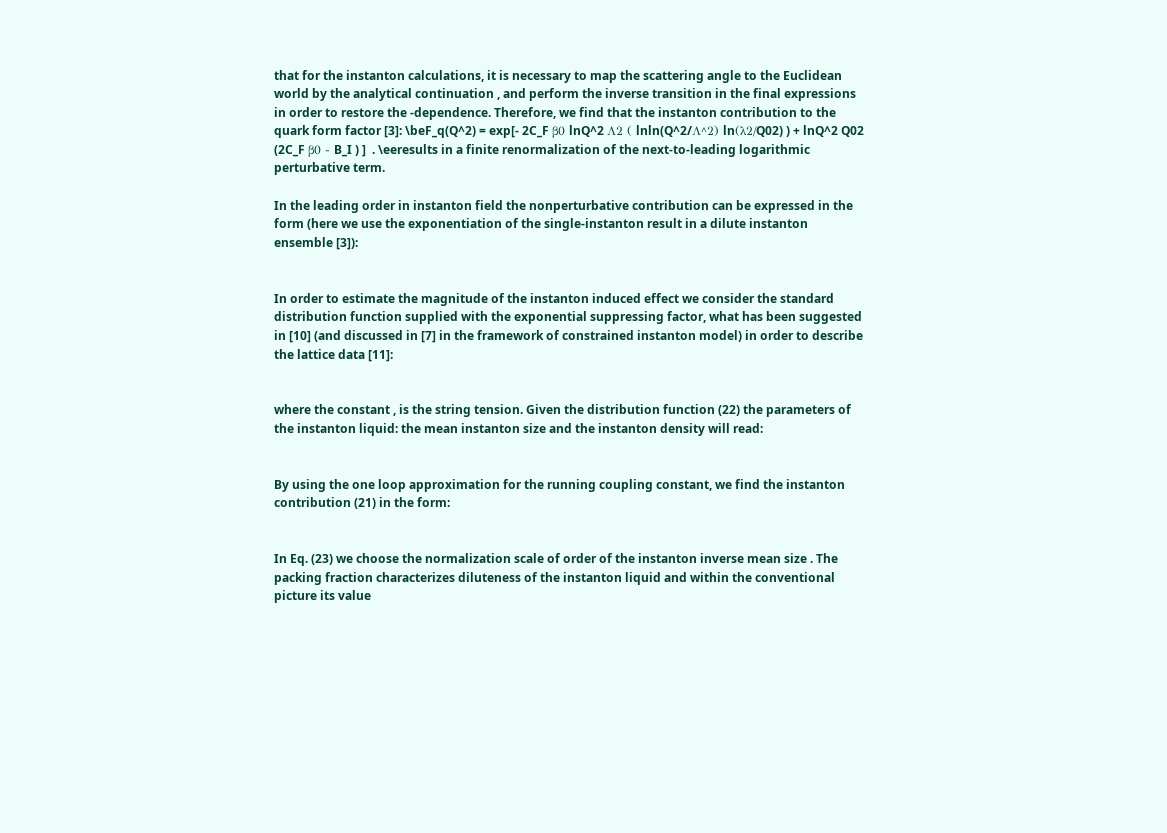that for the instanton calculations, it is necessary to map the scattering angle to the Euclidean world by the analytical continuation , and perform the inverse transition in the final expressions in order to restore the -dependence. Therefore, we find that the instanton contribution to the quark form factor [3]: \beF_q(Q^2) = exp[- 2C_F β0 lnQ^2 Λ2 ( lnln(Q^2/Λ^2) ln(λ2/Q02) ) + lnQ^2 Q02 (2C_F β0 - B_I ) ]  . \eeresults in a finite renormalization of the next-to-leading logarithmic perturbative term.

In the leading order in instanton field the nonperturbative contribution can be expressed in the form (here we use the exponentiation of the single-instanton result in a dilute instanton ensemble [3]):


In order to estimate the magnitude of the instanton induced effect we consider the standard distribution function supplied with the exponential suppressing factor, what has been suggested in [10] (and discussed in [7] in the framework of constrained instanton model) in order to describe the lattice data [11]:


where the constant , is the string tension. Given the distribution function (22) the parameters of the instanton liquid: the mean instanton size and the instanton density will read:


By using the one loop approximation for the running coupling constant, we find the instanton contribution (21) in the form:


In Eq. (23) we choose the normalization scale of order of the instanton inverse mean size . The packing fraction characterizes diluteness of the instanton liquid and within the conventional picture its value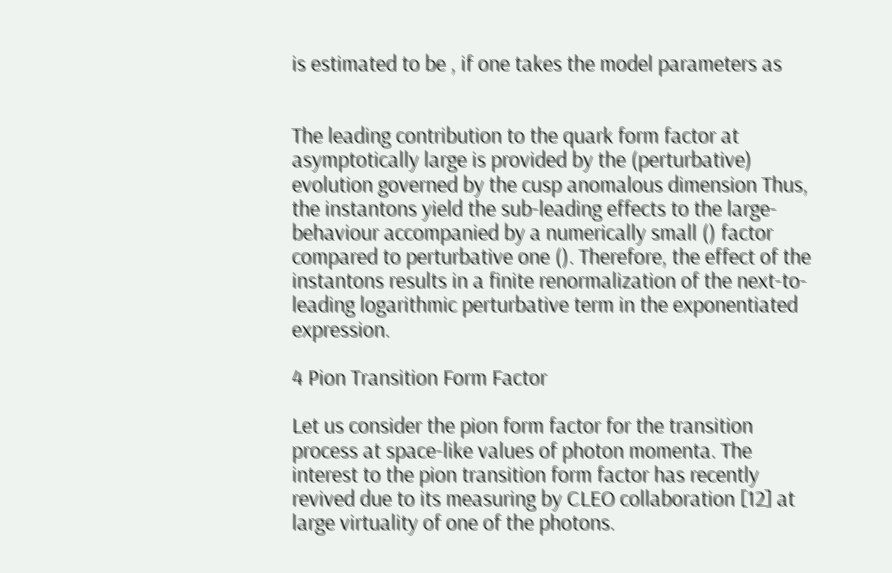is estimated to be , if one takes the model parameters as


The leading contribution to the quark form factor at asymptotically large is provided by the (perturbative) evolution governed by the cusp anomalous dimension Thus, the instantons yield the sub-leading effects to the large- behaviour accompanied by a numerically small () factor compared to perturbative one (). Therefore, the effect of the instantons results in a finite renormalization of the next-to-leading logarithmic perturbative term in the exponentiated expression.

4 Pion Transition Form Factor

Let us consider the pion form factor for the transition process at space-like values of photon momenta. The interest to the pion transition form factor has recently revived due to its measuring by CLEO collaboration [12] at large virtuality of one of the photons.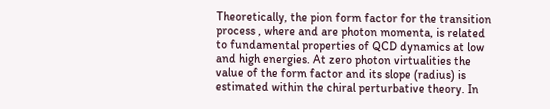Theoretically, the pion form factor for the transition process , where and are photon momenta, is related to fundamental properties of QCD dynamics at low and high energies. At zero photon virtualities the value of the form factor and its slope (radius) is estimated within the chiral perturbative theory. In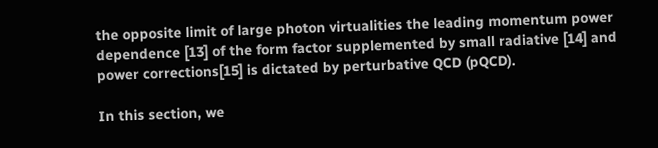the opposite limit of large photon virtualities the leading momentum power dependence [13] of the form factor supplemented by small radiative [14] and power corrections[15] is dictated by perturbative QCD (pQCD).

In this section, we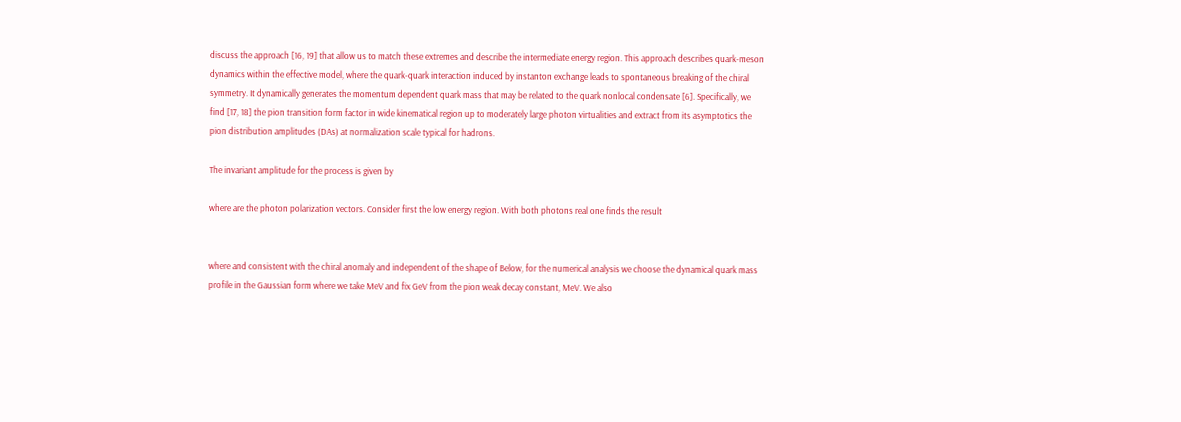discuss the approach [16, 19] that allow us to match these extremes and describe the intermediate energy region. This approach describes quark-meson dynamics within the effective model, where the quark-quark interaction induced by instanton exchange leads to spontaneous breaking of the chiral symmetry. It dynamically generates the momentum dependent quark mass that may be related to the quark nonlocal condensate [6]. Specifically, we find [17, 18] the pion transition form factor in wide kinematical region up to moderately large photon virtualities and extract from its asymptotics the pion distribution amplitudes (DAs) at normalization scale typical for hadrons.

The invariant amplitude for the process is given by

where are the photon polarization vectors. Consider first the low energy region. With both photons real one finds the result


where and consistent with the chiral anomaly and independent of the shape of Below, for the numerical analysis we choose the dynamical quark mass profile in the Gaussian form where we take MeV and fix GeV from the pion weak decay constant, MeV. We also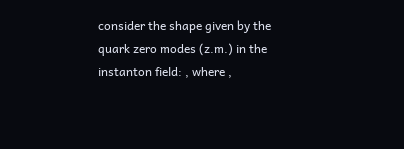consider the shape given by the quark zero modes (z.m.) in the instanton field: , where ,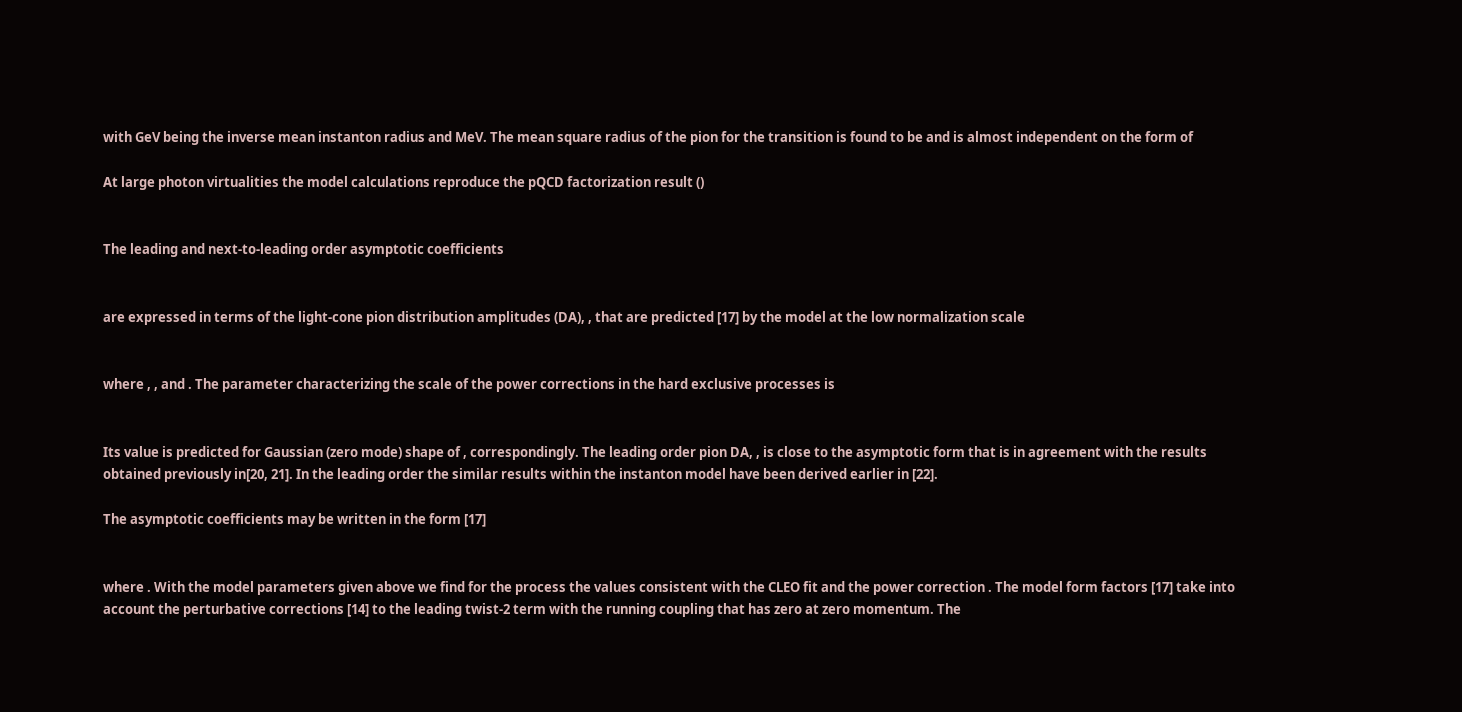with GeV being the inverse mean instanton radius and MeV. The mean square radius of the pion for the transition is found to be and is almost independent on the form of

At large photon virtualities the model calculations reproduce the pQCD factorization result ()


The leading and next-to-leading order asymptotic coefficients


are expressed in terms of the light-cone pion distribution amplitudes (DA), , that are predicted [17] by the model at the low normalization scale


where , , and . The parameter characterizing the scale of the power corrections in the hard exclusive processes is


Its value is predicted for Gaussian (zero mode) shape of , correspondingly. The leading order pion DA, , is close to the asymptotic form that is in agreement with the results obtained previously in[20, 21]. In the leading order the similar results within the instanton model have been derived earlier in [22].

The asymptotic coefficients may be written in the form [17]


where . With the model parameters given above we find for the process the values consistent with the CLEO fit and the power correction . The model form factors [17] take into account the perturbative corrections [14] to the leading twist-2 term with the running coupling that has zero at zero momentum. The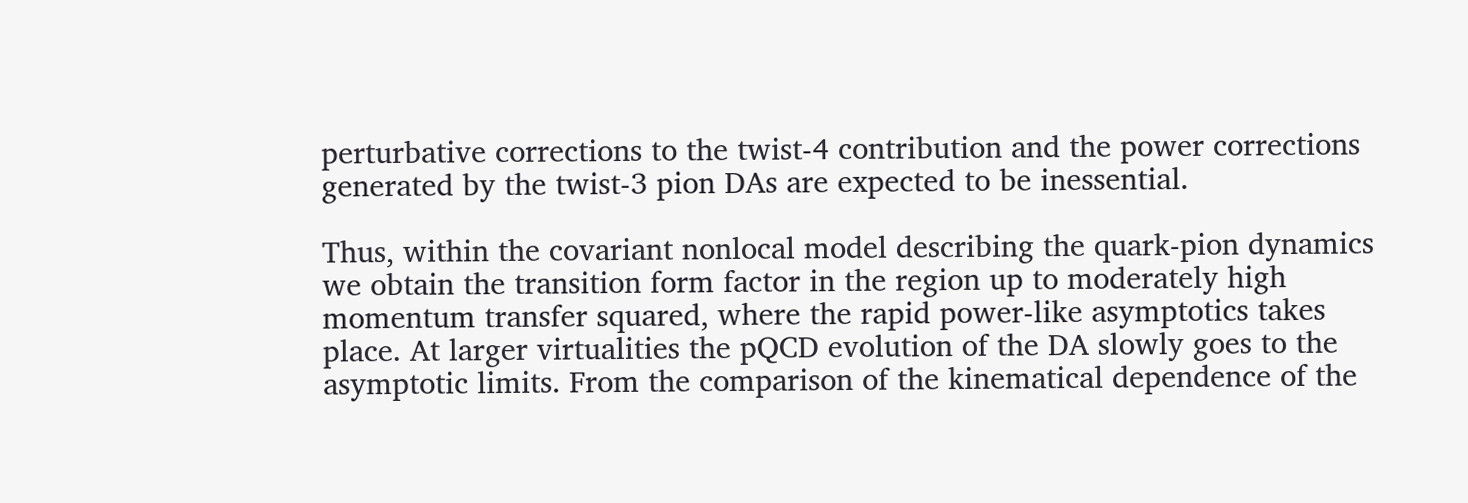perturbative corrections to the twist-4 contribution and the power corrections generated by the twist-3 pion DAs are expected to be inessential.

Thus, within the covariant nonlocal model describing the quark-pion dynamics we obtain the transition form factor in the region up to moderately high momentum transfer squared, where the rapid power-like asymptotics takes place. At larger virtualities the pQCD evolution of the DA slowly goes to the asymptotic limits. From the comparison of the kinematical dependence of the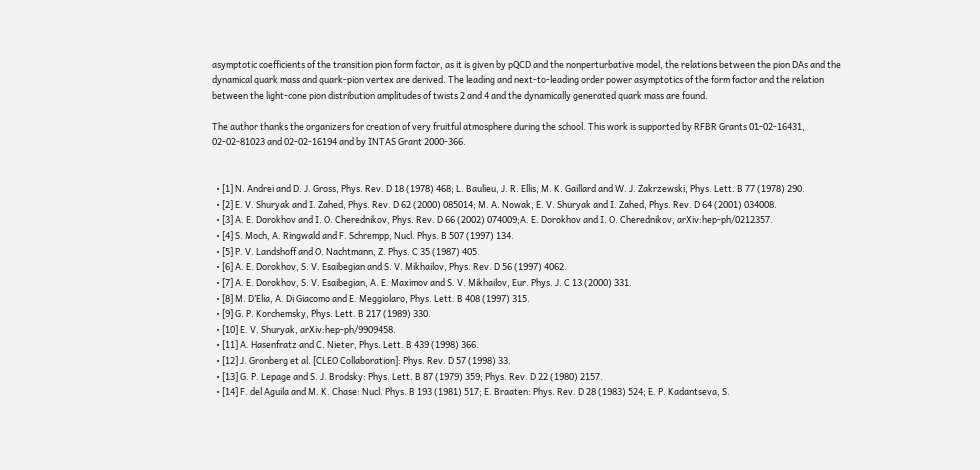asymptotic coefficients of the transition pion form factor, as it is given by pQCD and the nonperturbative model, the relations between the pion DAs and the dynamical quark mass and quark-pion vertex are derived. The leading and next-to-leading order power asymptotics of the form factor and the relation between the light-cone pion distribution amplitudes of twists 2 and 4 and the dynamically generated quark mass are found.

The author thanks the organizers for creation of very fruitful atmosphere during the school. This work is supported by RFBR Grants 01-02-16431, 02-02-81023 and 02-02-16194 and by INTAS Grant 2000-366.


  • [1] N. Andrei and D. J. Gross, Phys. Rev. D 18 (1978) 468; L. Baulieu, J. R. Ellis, M. K. Gaillard and W. J. Zakrzewski, Phys. Lett. B 77 (1978) 290.
  • [2] E. V. Shuryak and I. Zahed, Phys. Rev. D 62 (2000) 085014; M. A. Nowak, E. V. Shuryak and I. Zahed, Phys. Rev. D 64 (2001) 034008.
  • [3] A. E. Dorokhov and I. O. Cherednikov, Phys. Rev. D 66 (2002) 074009;A. E. Dorokhov and I. O. Cherednikov, arXiv:hep-ph/0212357.
  • [4] S. Moch, A. Ringwald and F. Schrempp, Nucl. Phys. B 507 (1997) 134.
  • [5] P. V. Landshoff and O. Nachtmann, Z. Phys. C 35 (1987) 405.
  • [6] A. E. Dorokhov, S. V. Esaibegian and S. V. Mikhailov, Phys. Rev. D 56 (1997) 4062.
  • [7] A. E. Dorokhov, S. V. Esaibegian, A. E. Maximov and S. V. Mikhailov, Eur. Phys. J. C 13 (2000) 331.
  • [8] M. D’Elia, A. Di Giacomo and E. Meggiolaro, Phys. Lett. B 408 (1997) 315.
  • [9] G. P. Korchemsky, Phys. Lett. B 217 (1989) 330.
  • [10] E. V. Shuryak, arXiv:hep-ph/9909458.
  • [11] A. Hasenfratz and C. Nieter, Phys. Lett. B 439 (1998) 366.
  • [12] J. Gronberg et al. [CLEO Collaboration]: Phys. Rev. D 57 (1998) 33.
  • [13] G. P. Lepage and S. J. Brodsky: Phys. Lett. B 87 (1979) 359; Phys. Rev. D 22 (1980) 2157.
  • [14] F. del Aguila and M. K. Chase: Nucl. Phys. B 193 (1981) 517; E. Braaten: Phys. Rev. D 28 (1983) 524; E. P. Kadantseva, S.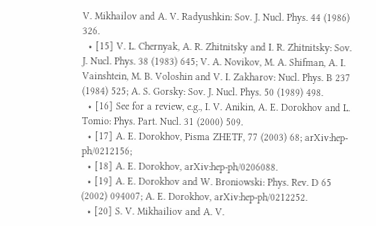V. Mikhailov and A. V. Radyushkin: Sov. J. Nucl. Phys. 44 (1986) 326.
  • [15] V. L. Chernyak, A. R. Zhitnitsky and I. R. Zhitnitsky: Sov. J. Nucl. Phys. 38 (1983) 645; V. A. Novikov, M. A. Shifman, A. I. Vainshtein, M. B. Voloshin and V. I. Zakharov: Nucl. Phys. B 237 (1984) 525; A. S. Gorsky: Sov. J. Nucl. Phys. 50 (1989) 498.
  • [16] See for a review, e.g., I. V. Anikin, A. E. Dorokhov and L. Tomio: Phys. Part. Nucl. 31 (2000) 509.
  • [17] A. E. Dorokhov, Pisma ZHETF, 77 (2003) 68; arXiv:hep-ph/0212156;
  • [18] A. E. Dorokhov, arXiv:hep-ph/0206088.
  • [19] A. E. Dorokhov and W. Broniowski: Phys. Rev. D 65 (2002) 094007; A. E. Dorokhov, arXiv:hep-ph/0212252.
  • [20] S. V. Mikhailiov and A. V.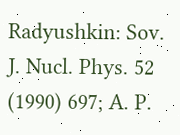Radyushkin: Sov. J. Nucl. Phys. 52 (1990) 697; A. P.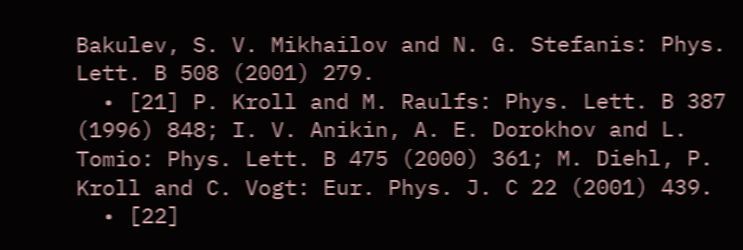Bakulev, S. V. Mikhailov and N. G. Stefanis: Phys. Lett. B 508 (2001) 279.
  • [21] P. Kroll and M. Raulfs: Phys. Lett. B 387 (1996) 848; I. V. Anikin, A. E. Dorokhov and L. Tomio: Phys. Lett. B 475 (2000) 361; M. Diehl, P. Kroll and C. Vogt: Eur. Phys. J. C 22 (2001) 439.
  • [22]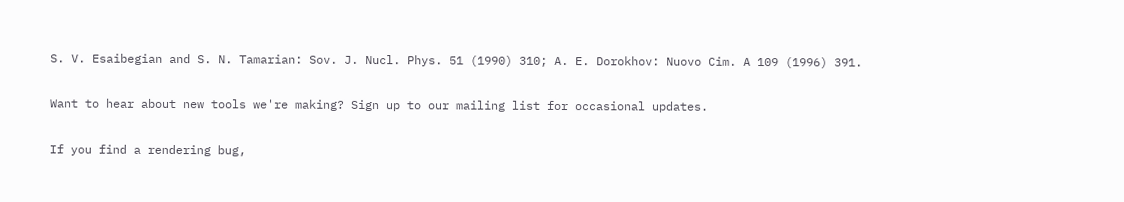S. V. Esaibegian and S. N. Tamarian: Sov. J. Nucl. Phys. 51 (1990) 310; A. E. Dorokhov: Nuovo Cim. A 109 (1996) 391.

Want to hear about new tools we're making? Sign up to our mailing list for occasional updates.

If you find a rendering bug,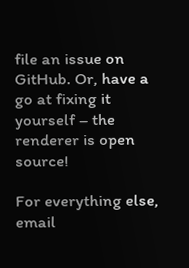file an issue on GitHub. Or, have a go at fixing it yourself – the renderer is open source!

For everything else, email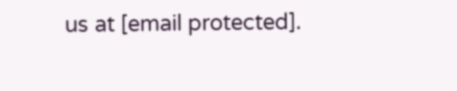us at [email protected].